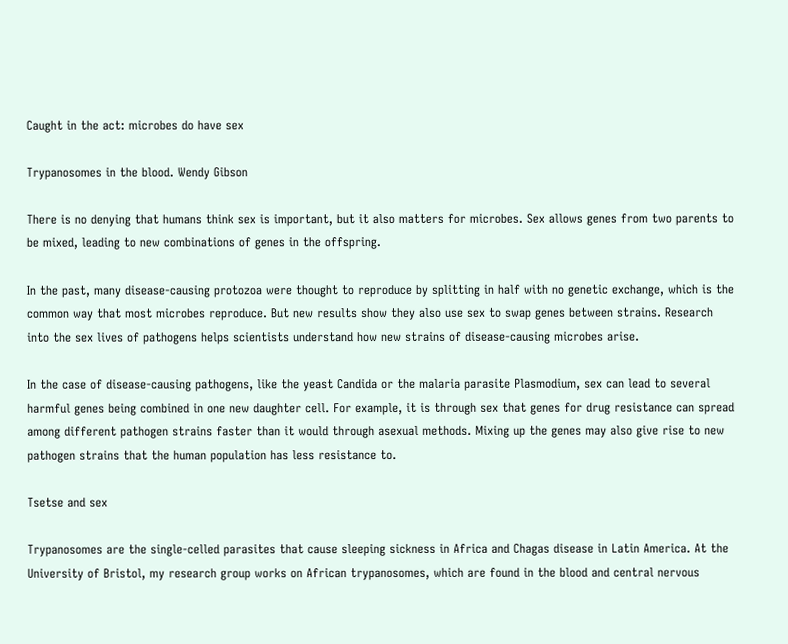Caught in the act: microbes do have sex

Trypanosomes in the blood. Wendy Gibson

There is no denying that humans think sex is important, but it also matters for microbes. Sex allows genes from two parents to be mixed, leading to new combinations of genes in the offspring.

In the past, many disease-causing protozoa were thought to reproduce by splitting in half with no genetic exchange, which is the common way that most microbes reproduce. But new results show they also use sex to swap genes between strains. Research into the sex lives of pathogens helps scientists understand how new strains of disease-causing microbes arise.

In the case of disease-causing pathogens, like the yeast Candida or the malaria parasite Plasmodium, sex can lead to several harmful genes being combined in one new daughter cell. For example, it is through sex that genes for drug resistance can spread among different pathogen strains faster than it would through asexual methods. Mixing up the genes may also give rise to new pathogen strains that the human population has less resistance to.

Tsetse and sex

Trypanosomes are the single-celled parasites that cause sleeping sickness in Africa and Chagas disease in Latin America. At the University of Bristol, my research group works on African trypanosomes, which are found in the blood and central nervous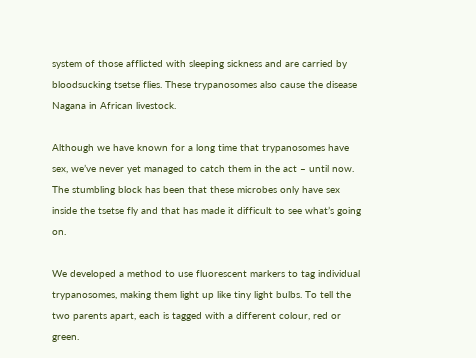system of those afflicted with sleeping sickness and are carried by bloodsucking tsetse flies. These trypanosomes also cause the disease Nagana in African livestock.

Although we have known for a long time that trypanosomes have sex, we’ve never yet managed to catch them in the act – until now. The stumbling block has been that these microbes only have sex inside the tsetse fly and that has made it difficult to see what’s going on.

We developed a method to use fluorescent markers to tag individual trypanosomes, making them light up like tiny light bulbs. To tell the two parents apart, each is tagged with a different colour, red or green.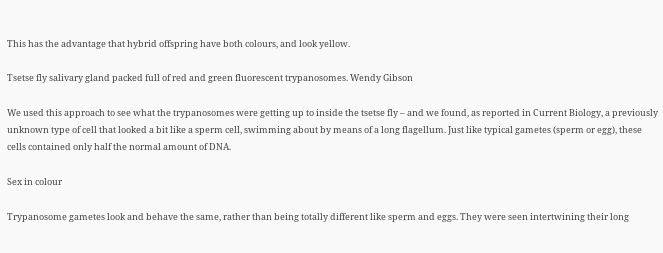This has the advantage that hybrid offspring have both colours, and look yellow.

Tsetse fly salivary gland packed full of red and green fluorescent trypanosomes. Wendy Gibson

We used this approach to see what the trypanosomes were getting up to inside the tsetse fly – and we found, as reported in Current Biology, a previously unknown type of cell that looked a bit like a sperm cell, swimming about by means of a long flagellum. Just like typical gametes (sperm or egg), these cells contained only half the normal amount of DNA.

Sex in colour

Trypanosome gametes look and behave the same, rather than being totally different like sperm and eggs. They were seen intertwining their long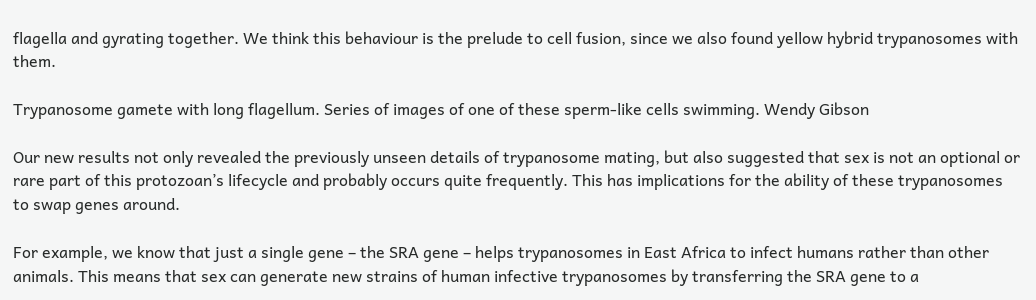flagella and gyrating together. We think this behaviour is the prelude to cell fusion, since we also found yellow hybrid trypanosomes with them.

Trypanosome gamete with long flagellum. Series of images of one of these sperm-like cells swimming. Wendy Gibson

Our new results not only revealed the previously unseen details of trypanosome mating, but also suggested that sex is not an optional or rare part of this protozoan’s lifecycle and probably occurs quite frequently. This has implications for the ability of these trypanosomes to swap genes around.

For example, we know that just a single gene – the SRA gene – helps trypanosomes in East Africa to infect humans rather than other animals. This means that sex can generate new strains of human infective trypanosomes by transferring the SRA gene to a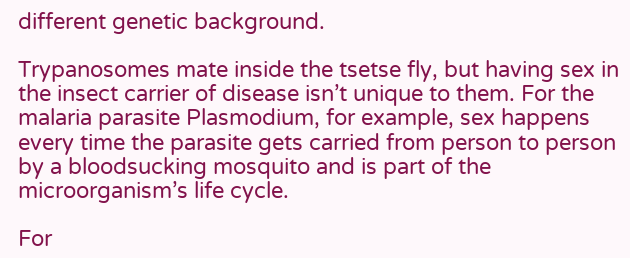different genetic background.

Trypanosomes mate inside the tsetse fly, but having sex in the insect carrier of disease isn’t unique to them. For the malaria parasite Plasmodium, for example, sex happens every time the parasite gets carried from person to person by a bloodsucking mosquito and is part of the microorganism’s life cycle.

For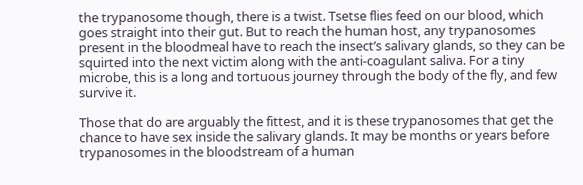the trypanosome though, there is a twist. Tsetse flies feed on our blood, which goes straight into their gut. But to reach the human host, any trypanosomes present in the bloodmeal have to reach the insect’s salivary glands, so they can be squirted into the next victim along with the anti-coagulant saliva. For a tiny microbe, this is a long and tortuous journey through the body of the fly, and few survive it.

Those that do are arguably the fittest, and it is these trypanosomes that get the chance to have sex inside the salivary glands. It may be months or years before trypanosomes in the bloodstream of a human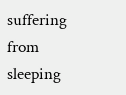suffering from sleeping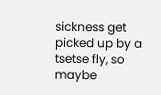sickness get picked up by a tsetse fly, so maybe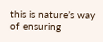this is nature’s way of ensuring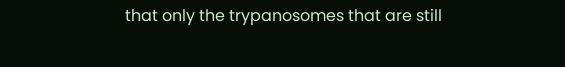that only the trypanosomes that are still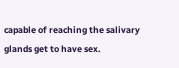capable of reaching the salivary glands get to have sex.